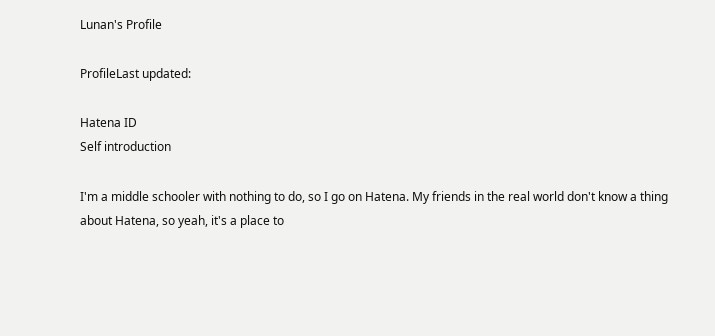Lunan's Profile

ProfileLast updated:

Hatena ID
Self introduction

I'm a middle schooler with nothing to do, so I go on Hatena. My friends in the real world don't know a thing about Hatena, so yeah, it's a place to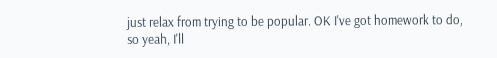just relax from trying to be popular. OK I've got homework to do, so yeah, I'll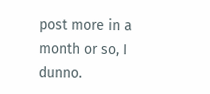post more in a month or so, I dunno.